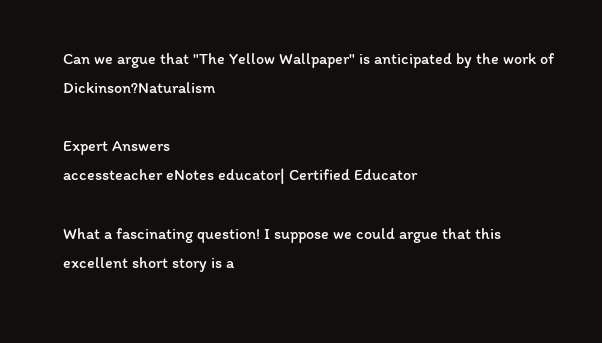Can we argue that "The Yellow Wallpaper" is anticipated by the work of Dickinson?Naturalism

Expert Answers
accessteacher eNotes educator| Certified Educator

What a fascinating question! I suppose we could argue that this excellent short story is a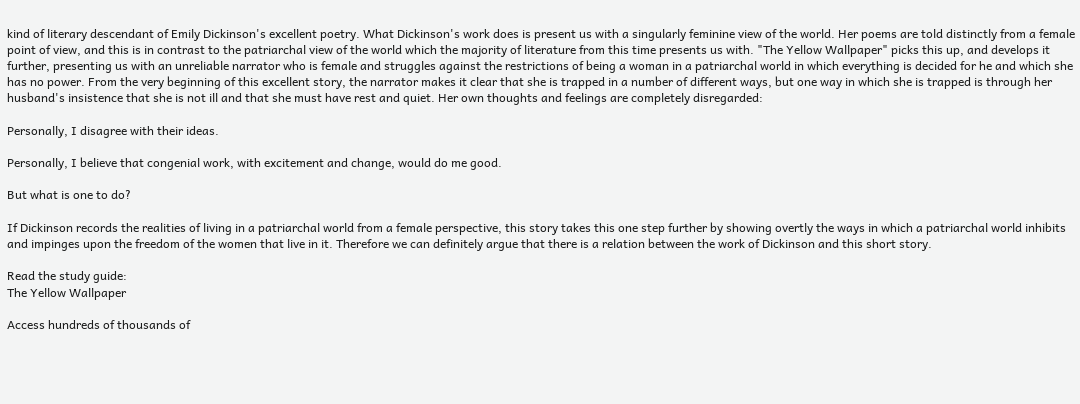kind of literary descendant of Emily Dickinson's excellent poetry. What Dickinson's work does is present us with a singularly feminine view of the world. Her poems are told distinctly from a female point of view, and this is in contrast to the patriarchal view of the world which the majority of literature from this time presents us with. "The Yellow Wallpaper" picks this up, and develops it further, presenting us with an unreliable narrator who is female and struggles against the restrictions of being a woman in a patriarchal world in which everything is decided for he and which she has no power. From the very beginning of this excellent story, the narrator makes it clear that she is trapped in a number of different ways, but one way in which she is trapped is through her husband's insistence that she is not ill and that she must have rest and quiet. Her own thoughts and feelings are completely disregarded:

Personally, I disagree with their ideas.

Personally, I believe that congenial work, with excitement and change, would do me good.

But what is one to do?

If Dickinson records the realities of living in a patriarchal world from a female perspective, this story takes this one step further by showing overtly the ways in which a patriarchal world inhibits and impinges upon the freedom of the women that live in it. Therefore we can definitely argue that there is a relation between the work of Dickinson and this short story.

Read the study guide:
The Yellow Wallpaper

Access hundreds of thousands of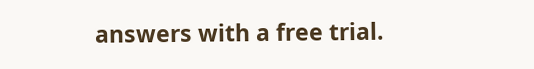answers with a free trial.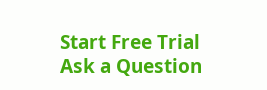Start Free Trial
Ask a Question